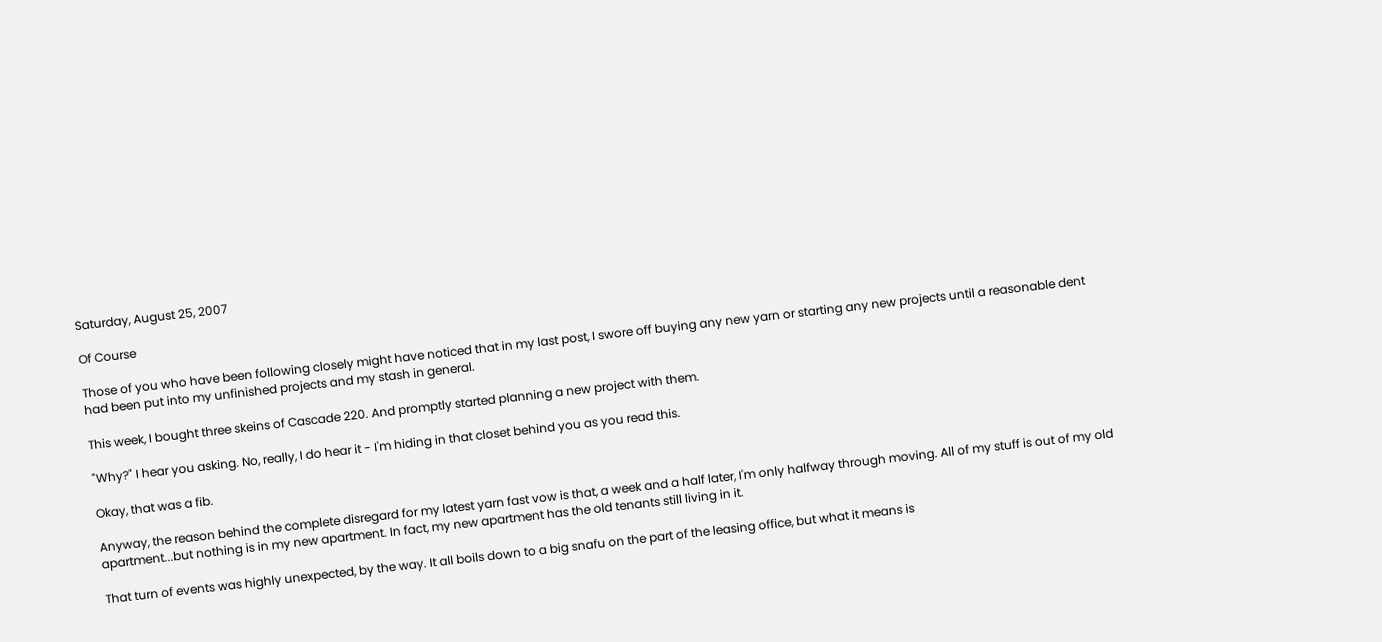Saturday, August 25, 2007

Of Course

Those of you who have been following closely might have noticed that in my last post, I swore off buying any new yarn or starting any new projects until a reasonable dent had been put into my unfinished projects and my stash in general.

This week, I bought three skeins of Cascade 220. And promptly started planning a new project with them.

"Why?" I hear you asking. No, really, I do hear it - I'm hiding in that closet behind you as you read this.

Okay, that was a fib.

Anyway, the reason behind the complete disregard for my latest yarn fast vow is that, a week and a half later, I'm only halfway through moving. All of my stuff is out of my old apartment...but nothing is in my new apartment. In fact, my new apartment has the old tenants still living in it.

That turn of events was highly unexpected, by the way. It all boils down to a big snafu on the part of the leasing office, but what it means is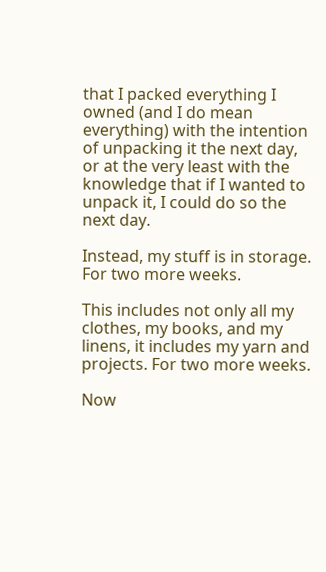that I packed everything I owned (and I do mean everything) with the intention of unpacking it the next day, or at the very least with the knowledge that if I wanted to unpack it, I could do so the next day.

Instead, my stuff is in storage. For two more weeks.

This includes not only all my clothes, my books, and my linens, it includes my yarn and projects. For two more weeks.

Now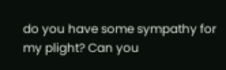do you have some sympathy for my plight? Can you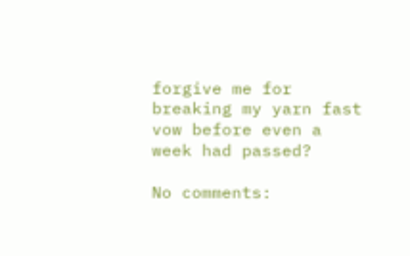forgive me for breaking my yarn fast vow before even a week had passed?

No comments: